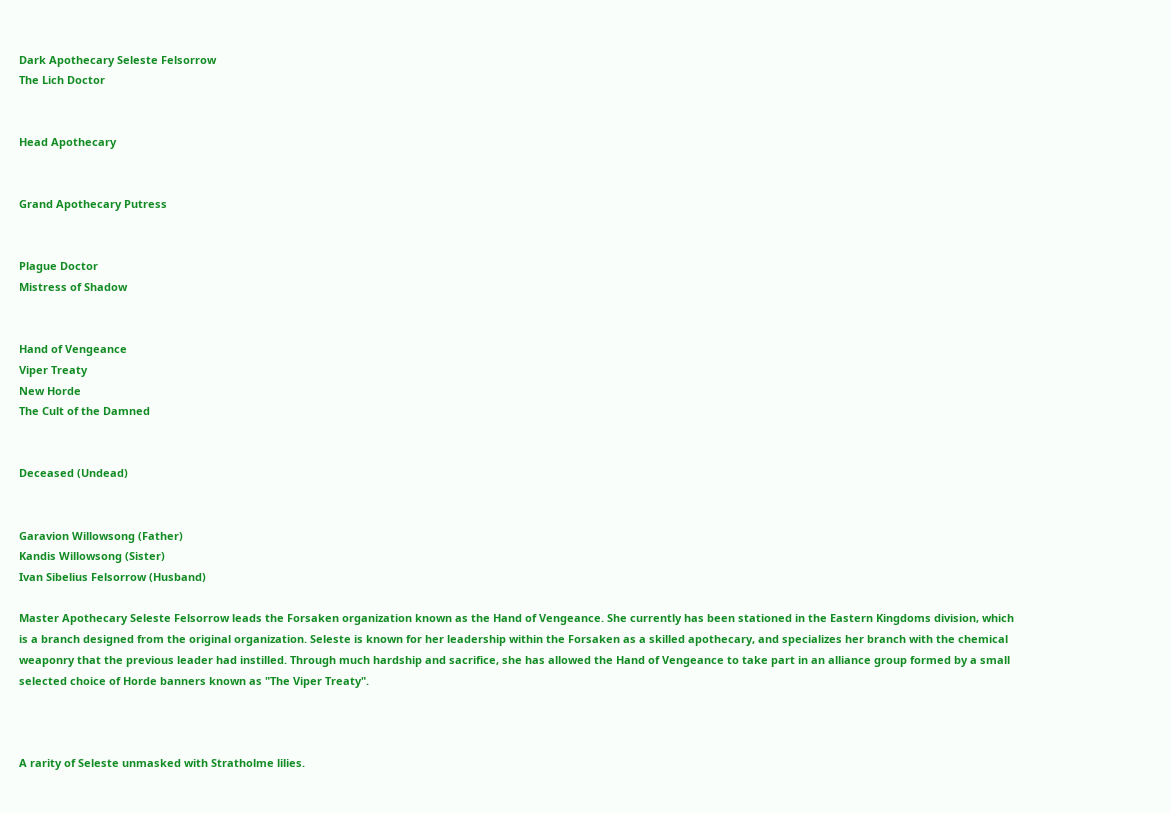Dark Apothecary Seleste Felsorrow
The Lich Doctor


Head Apothecary


Grand Apothecary Putress


Plague Doctor
Mistress of Shadow


Hand of Vengeance
Viper Treaty
New Horde
The Cult of the Damned


Deceased (Undead)


Garavion Willowsong (Father)
Kandis Willowsong (Sister)
Ivan Sibelius Felsorrow (Husband)

Master Apothecary Seleste Felsorrow leads the Forsaken organization known as the Hand of Vengeance. She currently has been stationed in the Eastern Kingdoms division, which is a branch designed from the original organization. Seleste is known for her leadership within the Forsaken as a skilled apothecary, and specializes her branch with the chemical weaponry that the previous leader had instilled. Through much hardship and sacrifice, she has allowed the Hand of Vengeance to take part in an alliance group formed by a small selected choice of Horde banners known as "The Viper Treaty".



A rarity of Seleste unmasked with Stratholme lilies.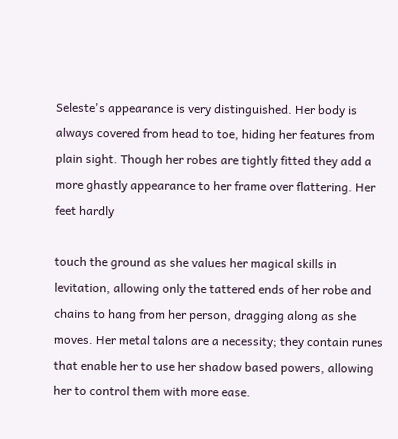Seleste's appearance is very distinguished. Her body is always covered from head to toe, hiding her features from plain sight. Though her robes are tightly fitted they add a more ghastly appearance to her frame over flattering. Her feet hardly

touch the ground as she values her magical skills in levitation, allowing only the tattered ends of her robe and chains to hang from her person, dragging along as she moves. Her metal talons are a necessity; they contain runes that enable her to use her shadow based powers, allowing her to control them with more ease.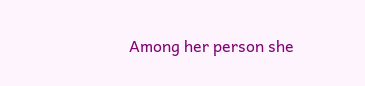Among her person she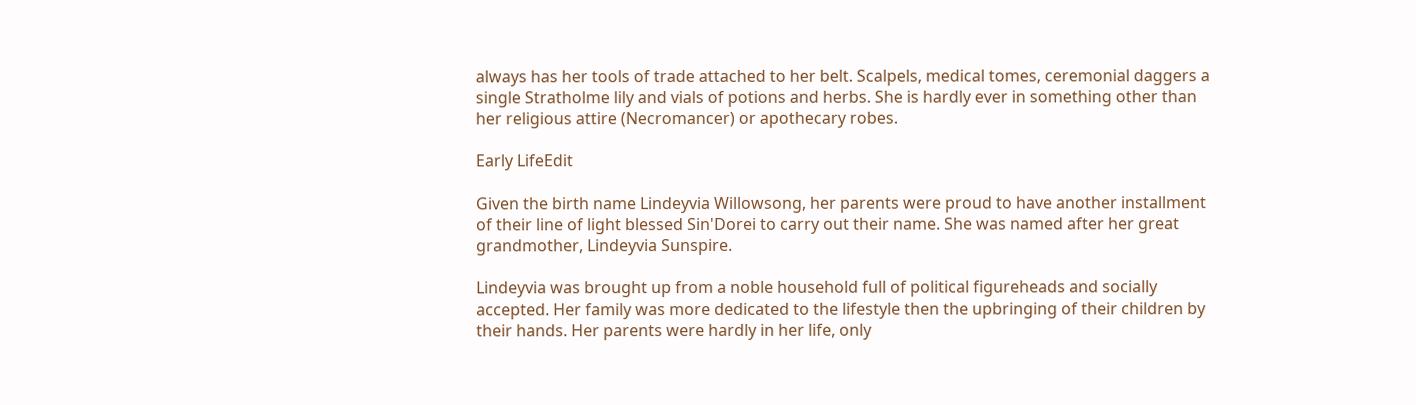always has her tools of trade attached to her belt. Scalpels, medical tomes, ceremonial daggers a single Stratholme lily and vials of potions and herbs. She is hardly ever in something other than her religious attire (Necromancer) or apothecary robes.

Early LifeEdit

Given the birth name Lindeyvia Willowsong, her parents were proud to have another installment of their line of light blessed Sin'Dorei to carry out their name. She was named after her great grandmother, Lindeyvia Sunspire.

Lindeyvia was brought up from a noble household full of political figureheads and socially accepted. Her family was more dedicated to the lifestyle then the upbringing of their children by their hands. Her parents were hardly in her life, only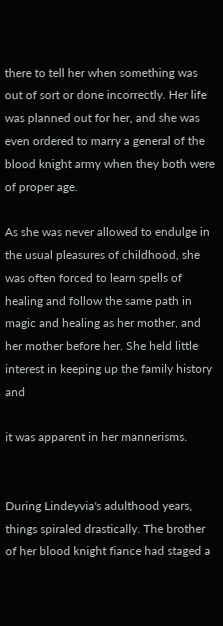there to tell her when something was out of sort or done incorrectly. Her life was planned out for her, and she was even ordered to marry a general of the blood knight army when they both were of proper age.

As she was never allowed to endulge in the usual pleasures of childhood, she was often forced to learn spells of healing and follow the same path in magic and healing as her mother, and her mother before her. She held little interest in keeping up the family history and

it was apparent in her mannerisms.


During Lindeyvia's adulthood years, things spiraled drastically. The brother of her blood knight fiance had staged a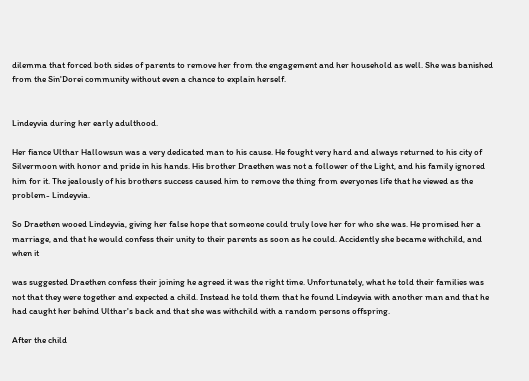dilemma that forced both sides of parents to remove her from the engagement and her household as well. She was banished from the Sin'Dorei community without even a chance to explain herself.


Lindeyvia during her early adulthood.

Her fiance Ulthar Hallowsun was a very dedicated man to his cause. He fought very hard and always returned to his city of Silvermoon with honor and pride in his hands. His brother Draethen was not a follower of the Light, and his family ignored him for it. The jealously of his brothers success caused him to remove the thing from everyones life that he viewed as the problem- Lindeyvia.

So Draethen wooed Lindeyvia, giving her false hope that someone could truly love her for who she was. He promised her a marriage, and that he would confess their unity to their parents as soon as he could. Accidently she became withchild, and when it

was suggested Draethen confess their joining he agreed it was the right time. Unfortunately, what he told their families was not that they were together and expected a child. Instead he told them that he found Lindeyvia with another man and that he had caught her behind Ulthar's back and that she was withchild with a random persons offspring.

After the child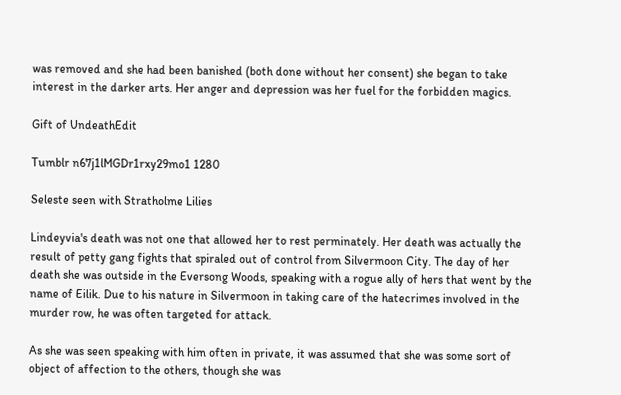was removed and she had been banished (both done without her consent) she began to take interest in the darker arts. Her anger and depression was her fuel for the forbidden magics.

Gift of UndeathEdit

Tumblr n67j1lMGDr1rxy29mo1 1280

Seleste seen with Stratholme Lilies

Lindeyvia's death was not one that allowed her to rest perminately. Her death was actually the result of petty gang fights that spiraled out of control from Silvermoon City. The day of her death she was outside in the Eversong Woods, speaking with a rogue ally of hers that went by the name of Eilik. Due to his nature in Silvermoon in taking care of the hatecrimes involved in the murder row, he was often targeted for attack.

As she was seen speaking with him often in private, it was assumed that she was some sort of object of affection to the others, though she was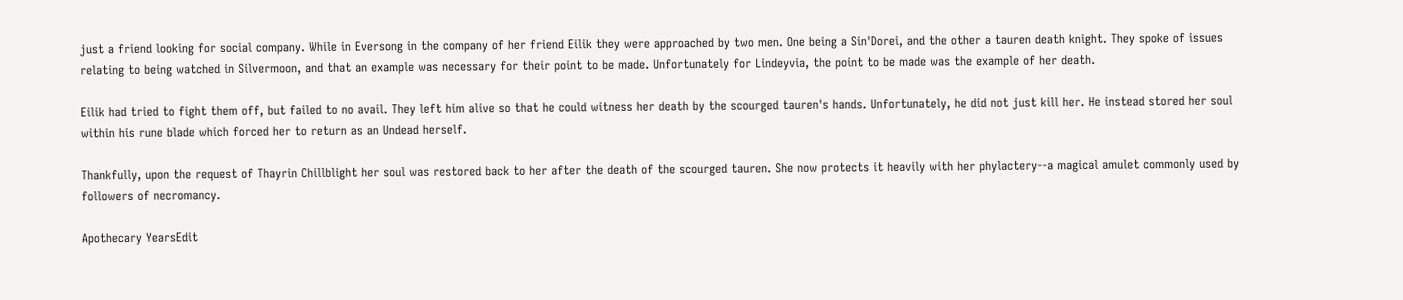just a friend looking for social company. While in Eversong in the company of her friend Eilik they were approached by two men. One being a Sin'Dorei, and the other a tauren death knight. They spoke of issues relating to being watched in Silvermoon, and that an example was necessary for their point to be made. Unfortunately for Lindeyvia, the point to be made was the example of her death.

Eilik had tried to fight them off, but failed to no avail. They left him alive so that he could witness her death by the scourged tauren's hands. Unfortunately, he did not just kill her. He instead stored her soul within his rune blade which forced her to return as an Undead herself.

Thankfully, upon the request of Thayrin Chillblight her soul was restored back to her after the death of the scourged tauren. She now protects it heavily with her phylactery--a magical amulet commonly used by followers of necromancy.

Apothecary YearsEdit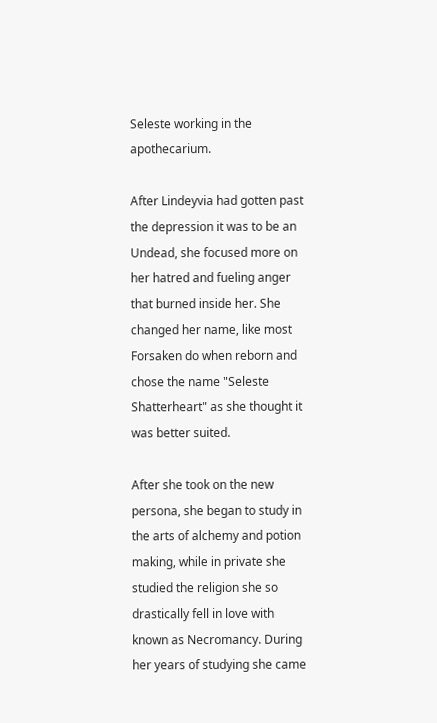Seleste working in the apothecarium.

After Lindeyvia had gotten past the depression it was to be an Undead, she focused more on her hatred and fueling anger that burned inside her. She changed her name, like most Forsaken do when reborn and chose the name "Seleste Shatterheart" as she thought it was better suited.

After she took on the new persona, she began to study in the arts of alchemy and potion making, while in private she studied the religion she so drastically fell in love with known as Necromancy. During her years of studying she came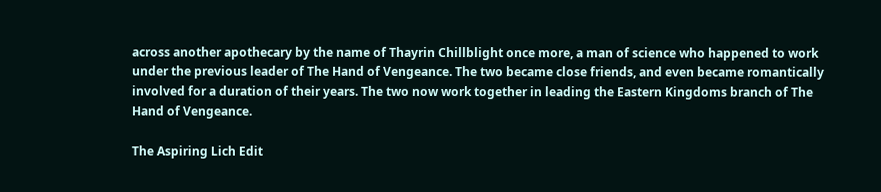across another apothecary by the name of Thayrin Chillblight once more, a man of science who happened to work under the previous leader of The Hand of Vengeance. The two became close friends, and even became romantically involved for a duration of their years. The two now work together in leading the Eastern Kingdoms branch of The Hand of Vengeance.

The Aspiring Lich Edit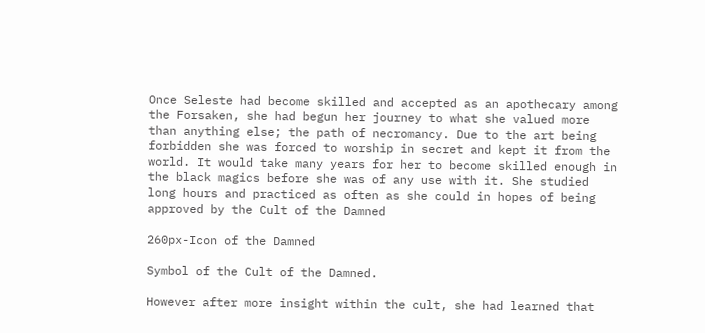Once Seleste had become skilled and accepted as an apothecary among the Forsaken, she had begun her journey to what she valued more than anything else; the path of necromancy. Due to the art being forbidden she was forced to worship in secret and kept it from the world. It would take many years for her to become skilled enough in the black magics before she was of any use with it. She studied long hours and practiced as often as she could in hopes of being approved by the Cult of the Damned

260px-Icon of the Damned

Symbol of the Cult of the Damned.

However after more insight within the cult, she had learned that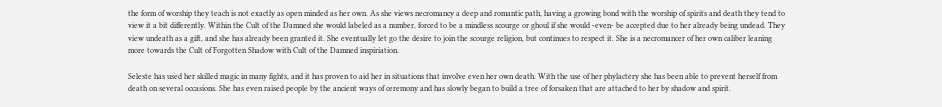the form of worship they teach is not exactly as open minded as her own. As she views necromancy a deep and romantic path, having a growing bond with the worship of spirits and death they tend to view it a bit differently. Within the Cult of the Damned she would labeled as a number, forced to be a mindless scourge or ghoul if she would -even- be accepted due to her already being undead. They view undeath as a gift, and she has already been granted it. She eventually let go the desire to join the scourge religion, but continues to respect it. She is a necromancer of her own caliber leaning more towards the Cult of Forgotten Shadow with Cult of the Damned inspiriation.

Seleste has used her skilled magic in many fights, and it has proven to aid her in situations that involve even her own death. With the use of her phylactery she has been able to prevent herself from death on several occasions. She has even raised people by the ancient ways of ceremony and has slowly began to build a tree of forsaken that are attached to her by shadow and spirit.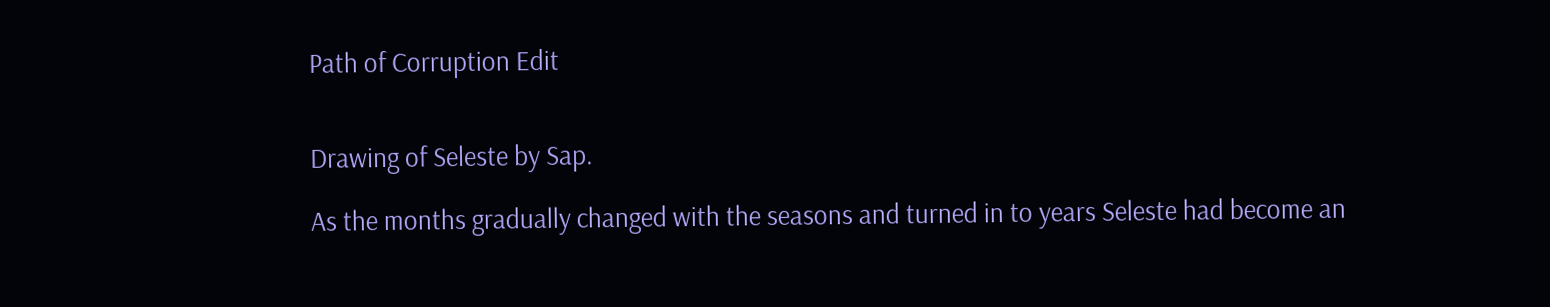Path of Corruption Edit


Drawing of Seleste by Sap.

As the months gradually changed with the seasons and turned in to years Seleste had become an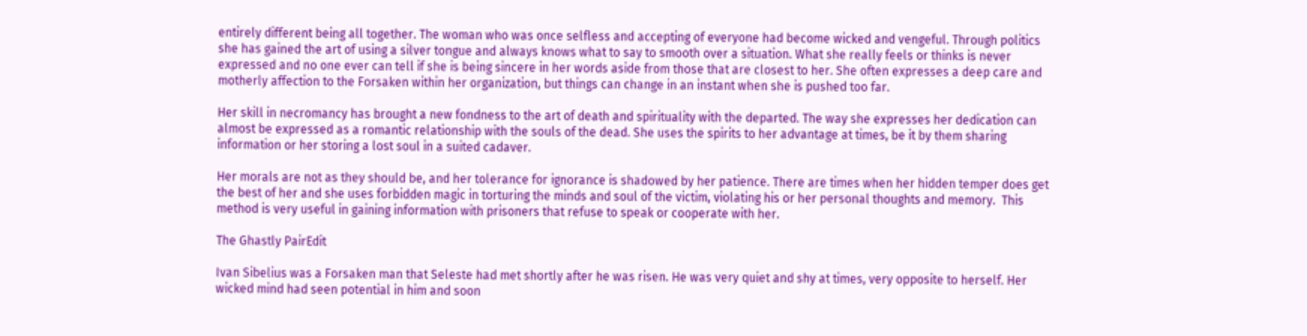entirely different being all together. The woman who was once selfless and accepting of everyone had become wicked and vengeful. Through politics she has gained the art of using a silver tongue and always knows what to say to smooth over a situation. What she really feels or thinks is never expressed and no one ever can tell if she is being sincere in her words aside from those that are closest to her. She often expresses a deep care and motherly affection to the Forsaken within her organization, but things can change in an instant when she is pushed too far.

Her skill in necromancy has brought a new fondness to the art of death and spirituality with the departed. The way she expresses her dedication can almost be expressed as a romantic relationship with the souls of the dead. She uses the spirits to her advantage at times, be it by them sharing information or her storing a lost soul in a suited cadaver.

Her morals are not as they should be, and her tolerance for ignorance is shadowed by her patience. There are times when her hidden temper does get the best of her and she uses forbidden magic in torturing the minds and soul of the victim, violating his or her personal thoughts and memory.  This method is very useful in gaining information with prisoners that refuse to speak or cooperate with her.

The Ghastly PairEdit

Ivan Sibelius was a Forsaken man that Seleste had met shortly after he was risen. He was very quiet and shy at times, very opposite to herself. Her wicked mind had seen potential in him and soon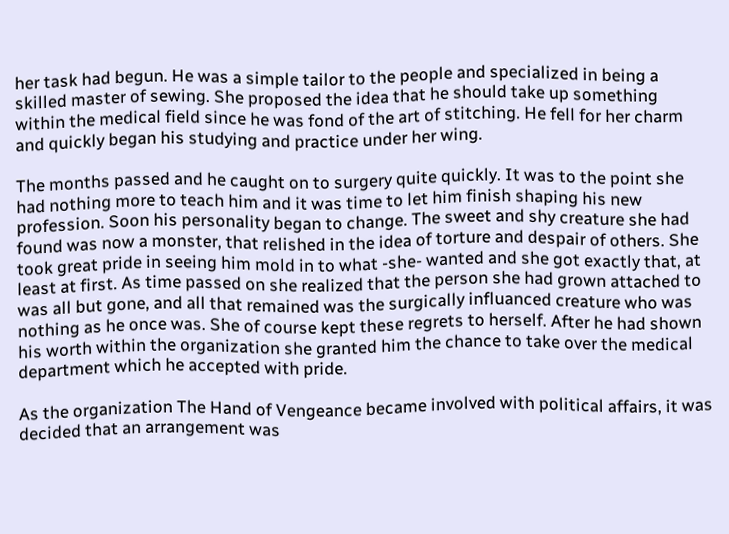her task had begun. He was a simple tailor to the people and specialized in being a skilled master of sewing. She proposed the idea that he should take up something within the medical field since he was fond of the art of stitching. He fell for her charm and quickly began his studying and practice under her wing.

The months passed and he caught on to surgery quite quickly. It was to the point she had nothing more to teach him and it was time to let him finish shaping his new profession. Soon his personality began to change. The sweet and shy creature she had found was now a monster, that relished in the idea of torture and despair of others. She took great pride in seeing him mold in to what -she- wanted and she got exactly that, at least at first. As time passed on she realized that the person she had grown attached to was all but gone, and all that remained was the surgically influanced creature who was nothing as he once was. She of course kept these regrets to herself. After he had shown his worth within the organization she granted him the chance to take over the medical department which he accepted with pride.

As the organization The Hand of Vengeance became involved with political affairs, it was decided that an arrangement was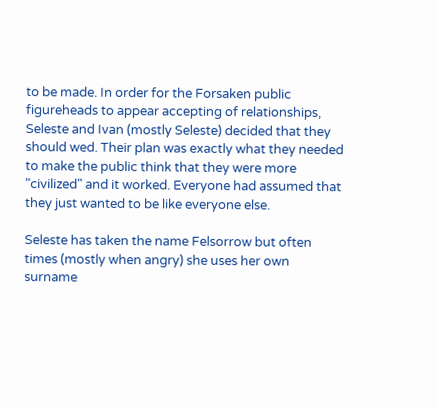to be made. In order for the Forsaken public figureheads to appear accepting of relationships, Seleste and Ivan (mostly Seleste) decided that they should wed. Their plan was exactly what they needed to make the public think that they were more "civilized" and it worked. Everyone had assumed that they just wanted to be like everyone else.

Seleste has taken the name Felsorrow but often times (mostly when angry) she uses her own surname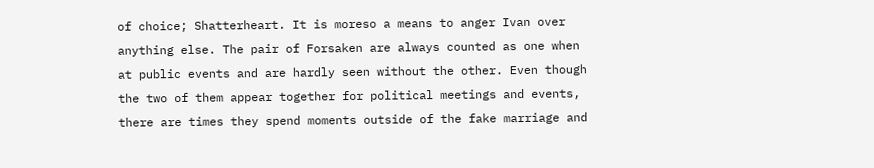of choice; Shatterheart. It is moreso a means to anger Ivan over anything else. The pair of Forsaken are always counted as one when at public events and are hardly seen without the other. Even though the two of them appear together for political meetings and events, there are times they spend moments outside of the fake marriage and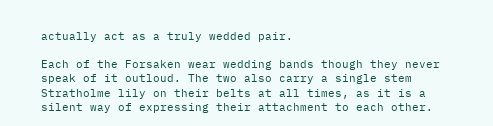actually act as a truly wedded pair.

Each of the Forsaken wear wedding bands though they never speak of it outloud. The two also carry a single stem Stratholme lily on their belts at all times, as it is a silent way of expressing their attachment to each other.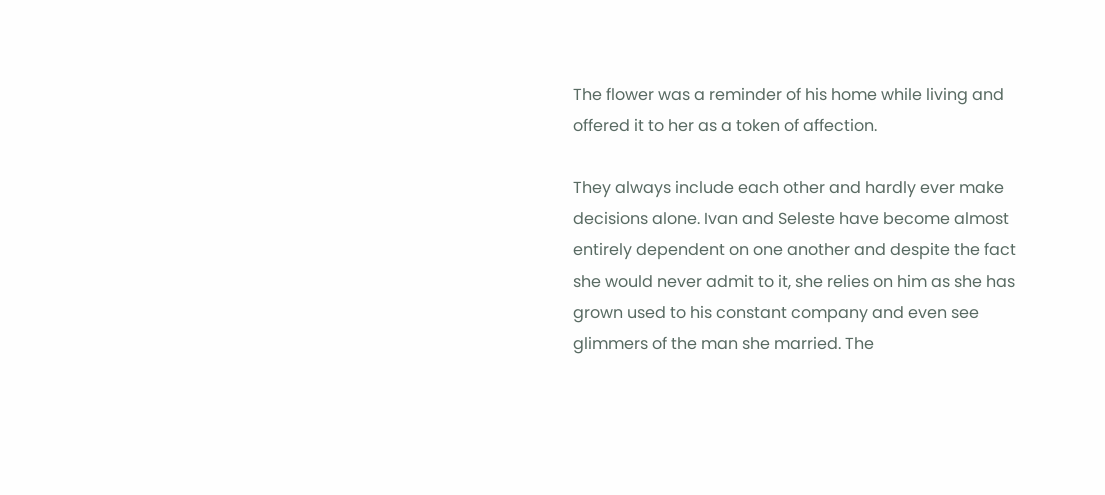The flower was a reminder of his home while living and offered it to her as a token of affection.

They always include each other and hardly ever make decisions alone. Ivan and Seleste have become almost entirely dependent on one another and despite the fact she would never admit to it, she relies on him as she has grown used to his constant company and even see glimmers of the man she married. The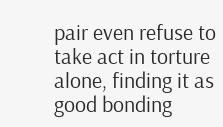pair even refuse to take act in torture alone, finding it as good bonding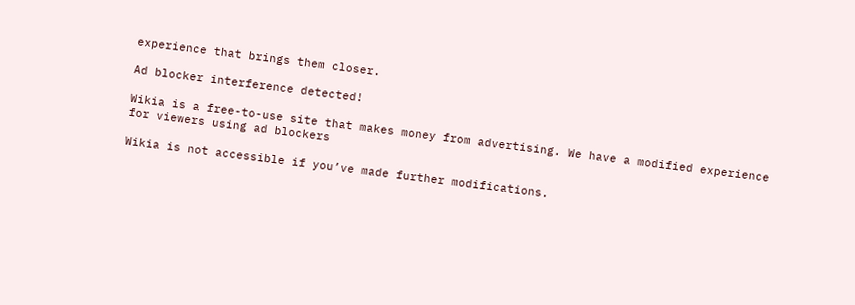experience that brings them closer.

Ad blocker interference detected!

Wikia is a free-to-use site that makes money from advertising. We have a modified experience for viewers using ad blockers

Wikia is not accessible if you’ve made further modifications.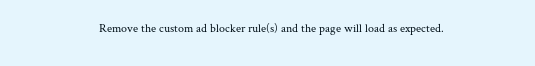Remove the custom ad blocker rule(s) and the page will load as expected.